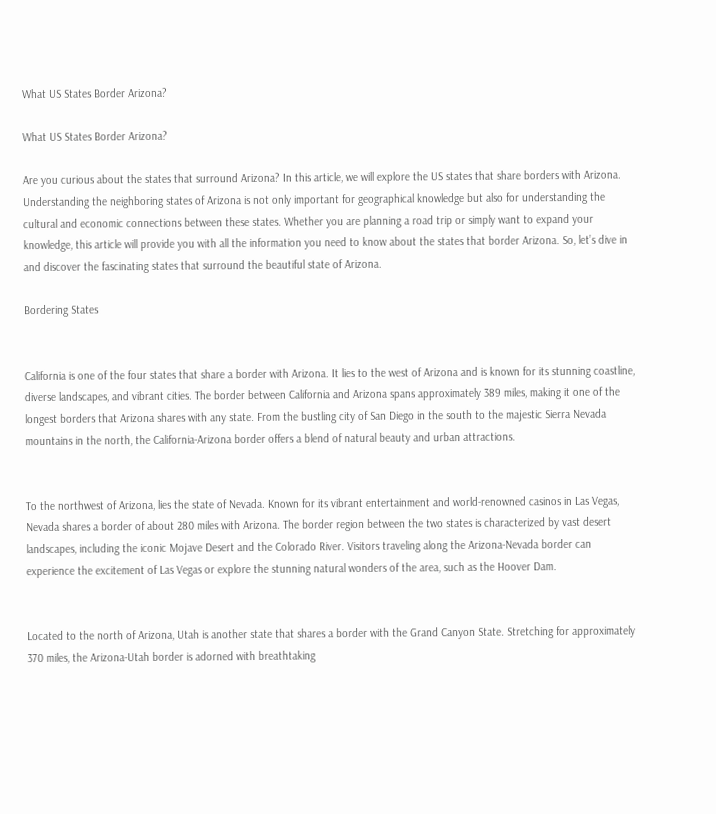What US States Border Arizona?

What US States Border Arizona?

Are you curious about the states that surround Arizona? In this article, we will explore the US states that share borders with Arizona. Understanding the neighboring states of Arizona is not only important for geographical knowledge but also for understanding the cultural and economic connections between these states. Whether you are planning a road trip or simply want to expand your knowledge, this article will provide you with all the information you need to know about the states that border Arizona. So, let’s dive in and discover the fascinating states that surround the beautiful state of Arizona.

Bordering States


California is one of the four states that share a border with Arizona. It lies to the west of Arizona and is known for its stunning coastline, diverse landscapes, and vibrant cities. The border between California and Arizona spans approximately 389 miles, making it one of the longest borders that Arizona shares with any state. From the bustling city of San Diego in the south to the majestic Sierra Nevada mountains in the north, the California-Arizona border offers a blend of natural beauty and urban attractions.


To the northwest of Arizona, lies the state of Nevada. Known for its vibrant entertainment and world-renowned casinos in Las Vegas, Nevada shares a border of about 280 miles with Arizona. The border region between the two states is characterized by vast desert landscapes, including the iconic Mojave Desert and the Colorado River. Visitors traveling along the Arizona-Nevada border can experience the excitement of Las Vegas or explore the stunning natural wonders of the area, such as the Hoover Dam.


Located to the north of Arizona, Utah is another state that shares a border with the Grand Canyon State. Stretching for approximately 370 miles, the Arizona-Utah border is adorned with breathtaking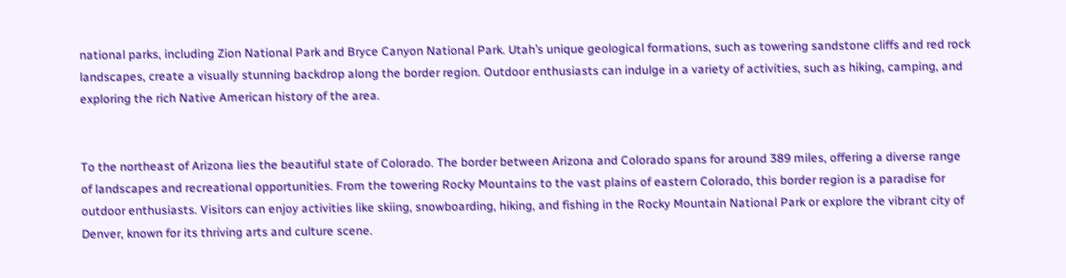national parks, including Zion National Park and Bryce Canyon National Park. Utah’s unique geological formations, such as towering sandstone cliffs and red rock landscapes, create a visually stunning backdrop along the border region. Outdoor enthusiasts can indulge in a variety of activities, such as hiking, camping, and exploring the rich Native American history of the area.


To the northeast of Arizona lies the beautiful state of Colorado. The border between Arizona and Colorado spans for around 389 miles, offering a diverse range of landscapes and recreational opportunities. From the towering Rocky Mountains to the vast plains of eastern Colorado, this border region is a paradise for outdoor enthusiasts. Visitors can enjoy activities like skiing, snowboarding, hiking, and fishing in the Rocky Mountain National Park or explore the vibrant city of Denver, known for its thriving arts and culture scene.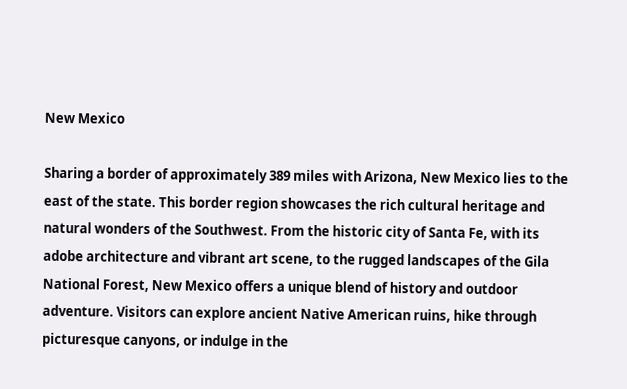New Mexico

Sharing a border of approximately 389 miles with Arizona, New Mexico lies to the east of the state. This border region showcases the rich cultural heritage and natural wonders of the Southwest. From the historic city of Santa Fe, with its adobe architecture and vibrant art scene, to the rugged landscapes of the Gila National Forest, New Mexico offers a unique blend of history and outdoor adventure. Visitors can explore ancient Native American ruins, hike through picturesque canyons, or indulge in the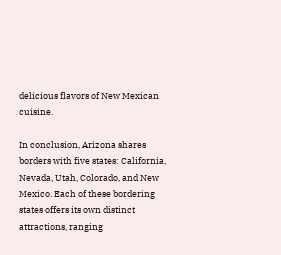delicious flavors of New Mexican cuisine.

In conclusion, Arizona shares borders with five states: California, Nevada, Utah, Colorado, and New Mexico. Each of these bordering states offers its own distinct attractions, ranging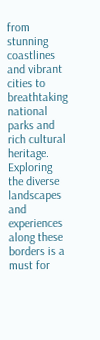from stunning coastlines and vibrant cities to breathtaking national parks and rich cultural heritage. Exploring the diverse landscapes and experiences along these borders is a must for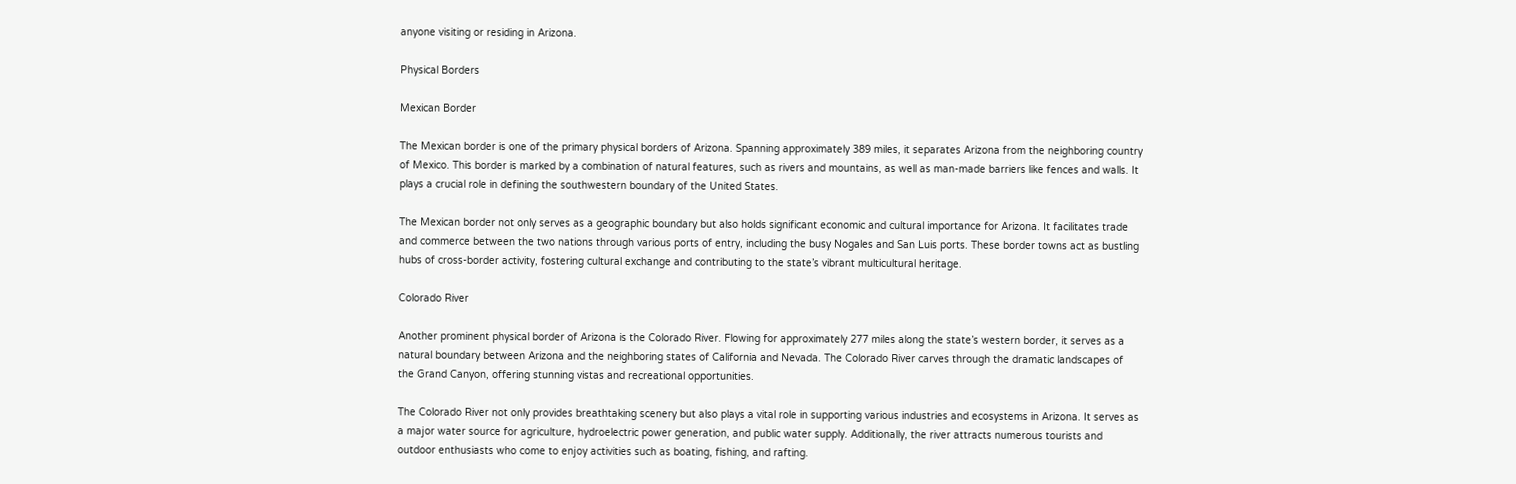anyone visiting or residing in Arizona.

Physical Borders

Mexican Border

The Mexican border is one of the primary physical borders of Arizona. Spanning approximately 389 miles, it separates Arizona from the neighboring country of Mexico. This border is marked by a combination of natural features, such as rivers and mountains, as well as man-made barriers like fences and walls. It plays a crucial role in defining the southwestern boundary of the United States.

The Mexican border not only serves as a geographic boundary but also holds significant economic and cultural importance for Arizona. It facilitates trade and commerce between the two nations through various ports of entry, including the busy Nogales and San Luis ports. These border towns act as bustling hubs of cross-border activity, fostering cultural exchange and contributing to the state’s vibrant multicultural heritage.

Colorado River

Another prominent physical border of Arizona is the Colorado River. Flowing for approximately 277 miles along the state’s western border, it serves as a natural boundary between Arizona and the neighboring states of California and Nevada. The Colorado River carves through the dramatic landscapes of the Grand Canyon, offering stunning vistas and recreational opportunities.

The Colorado River not only provides breathtaking scenery but also plays a vital role in supporting various industries and ecosystems in Arizona. It serves as a major water source for agriculture, hydroelectric power generation, and public water supply. Additionally, the river attracts numerous tourists and outdoor enthusiasts who come to enjoy activities such as boating, fishing, and rafting.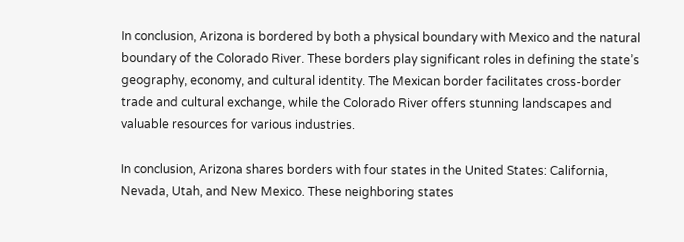In conclusion, Arizona is bordered by both a physical boundary with Mexico and the natural boundary of the Colorado River. These borders play significant roles in defining the state’s geography, economy, and cultural identity. The Mexican border facilitates cross-border trade and cultural exchange, while the Colorado River offers stunning landscapes and valuable resources for various industries.

In conclusion, Arizona shares borders with four states in the United States: California, Nevada, Utah, and New Mexico. These neighboring states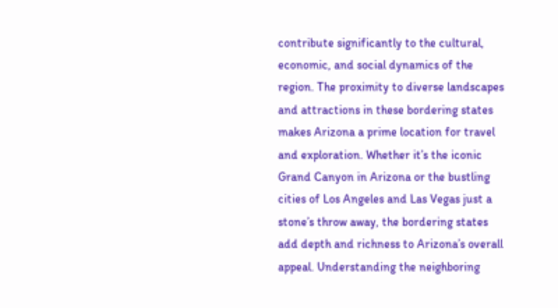contribute significantly to the cultural, economic, and social dynamics of the region. The proximity to diverse landscapes and attractions in these bordering states makes Arizona a prime location for travel and exploration. Whether it’s the iconic Grand Canyon in Arizona or the bustling cities of Los Angeles and Las Vegas just a stone’s throw away, the bordering states add depth and richness to Arizona’s overall appeal. Understanding the neighboring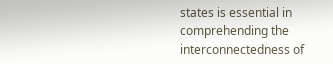states is essential in comprehending the interconnectedness of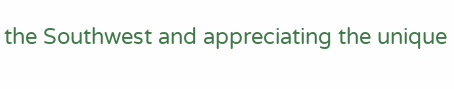the Southwest and appreciating the unique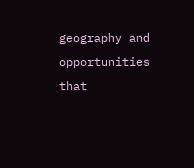geography and opportunities that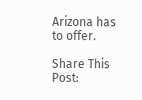Arizona has to offer.

Share This Post: